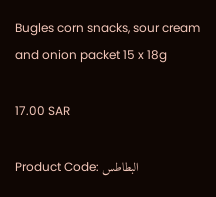Bugles corn snacks, sour cream and onion packet 15 x 18g

17.00 SAR

Product Code: البطاطس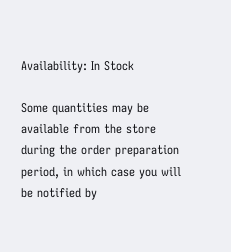Availability: In Stock

Some quantities may be available from the store during the order preparation period, in which case you will be notified by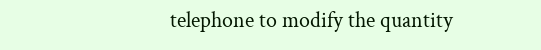telephone to modify the quantity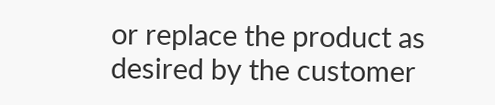or replace the product as desired by the customer